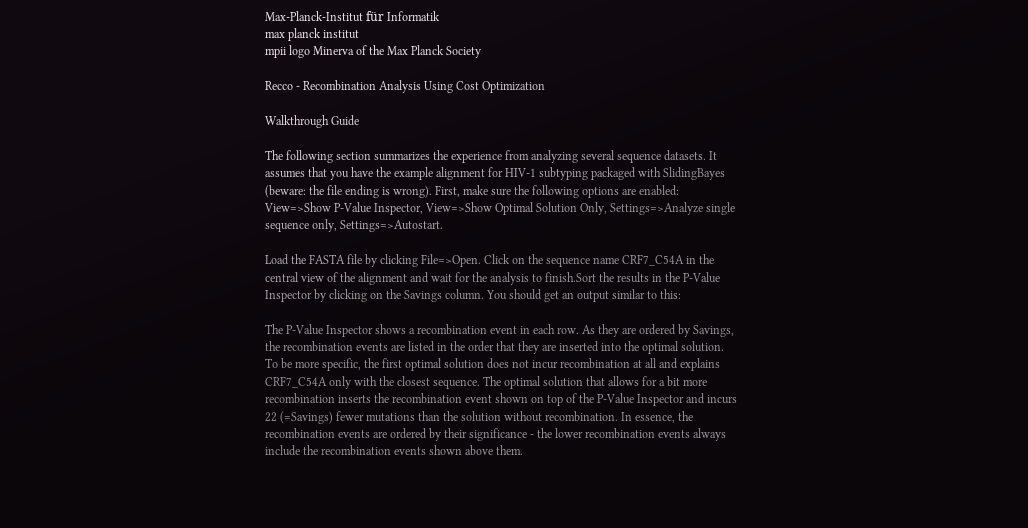Max-Planck-Institut für Informatik
max planck institut
mpii logo Minerva of the Max Planck Society

Recco - Recombination Analysis Using Cost Optimization

Walkthrough Guide

The following section summarizes the experience from analyzing several sequence datasets. It assumes that you have the example alignment for HIV-1 subtyping packaged with SlidingBayes (beware: the file ending is wrong). First, make sure the following options are enabled: View=>Show P-Value Inspector, View=>Show Optimal Solution Only, Settings=>Analyze single sequence only, Settings=>Autostart.

Load the FASTA file by clicking File=>Open. Click on the sequence name CRF7_C54A in the central view of the alignment and wait for the analysis to finish.Sort the results in the P-Value Inspector by clicking on the Savings column. You should get an output similar to this:

The P-Value Inspector shows a recombination event in each row. As they are ordered by Savings, the recombination events are listed in the order that they are inserted into the optimal solution. To be more specific, the first optimal solution does not incur recombination at all and explains CRF7_C54A only with the closest sequence. The optimal solution that allows for a bit more recombination inserts the recombination event shown on top of the P-Value Inspector and incurs 22 (=Savings) fewer mutations than the solution without recombination. In essence, the recombination events are ordered by their significance - the lower recombination events always include the recombination events shown above them.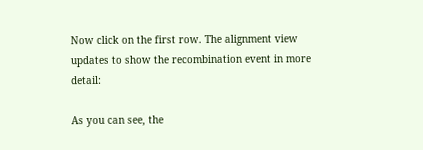Now click on the first row. The alignment view updates to show the recombination event in more detail:

As you can see, the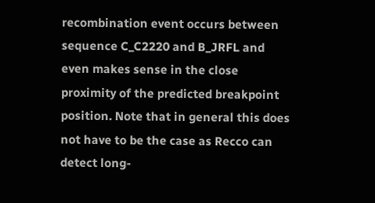recombination event occurs between sequence C_C2220 and B_JRFL and even makes sense in the close proximity of the predicted breakpoint position. Note that in general this does not have to be the case as Recco can detect long-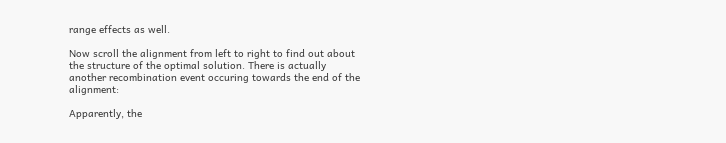range effects as well.

Now scroll the alignment from left to right to find out about the structure of the optimal solution. There is actually another recombination event occuring towards the end of the alignment:

Apparently, the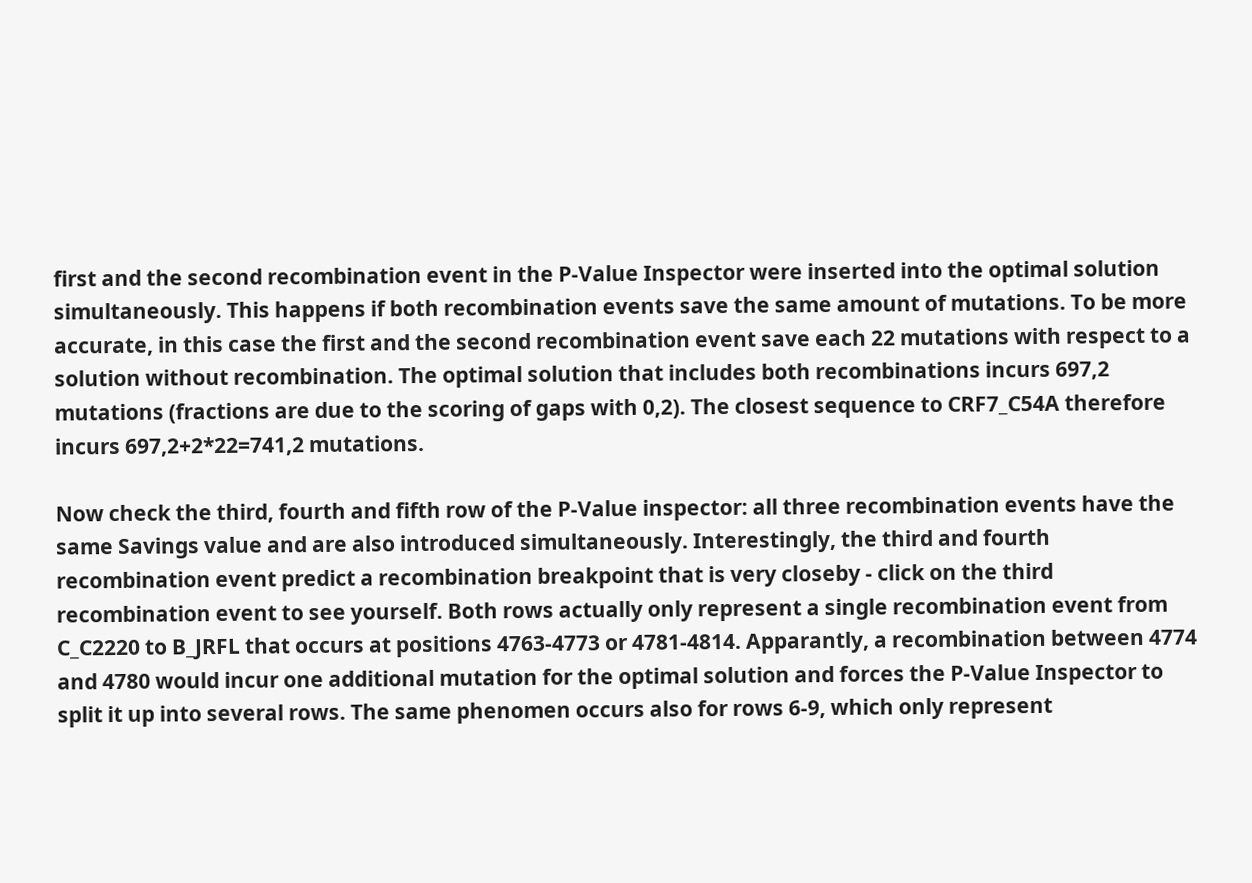first and the second recombination event in the P-Value Inspector were inserted into the optimal solution simultaneously. This happens if both recombination events save the same amount of mutations. To be more accurate, in this case the first and the second recombination event save each 22 mutations with respect to a solution without recombination. The optimal solution that includes both recombinations incurs 697,2 mutations (fractions are due to the scoring of gaps with 0,2). The closest sequence to CRF7_C54A therefore incurs 697,2+2*22=741,2 mutations.

Now check the third, fourth and fifth row of the P-Value inspector: all three recombination events have the same Savings value and are also introduced simultaneously. Interestingly, the third and fourth recombination event predict a recombination breakpoint that is very closeby - click on the third recombination event to see yourself. Both rows actually only represent a single recombination event from C_C2220 to B_JRFL that occurs at positions 4763-4773 or 4781-4814. Apparantly, a recombination between 4774 and 4780 would incur one additional mutation for the optimal solution and forces the P-Value Inspector to split it up into several rows. The same phenomen occurs also for rows 6-9, which only represent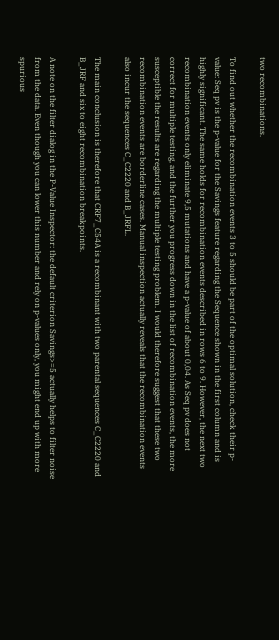two recombinations.

To find out whether the recombination events 3 to 5 should be part of the optimal solution, check their p-value: Seq pv is the p-value for the Savings feature regarding the Sequence shown in the first column and is highly significant. The same holds for recombination events described in rows 6 to 9. However, the next two recombination events only eliminate 9,5 mutations and have a p-value of about 0,04. As Seq pv does not correct for multiple testing, and the further you progress down in the list of recombination events, the more susceptible the results are regarding the multiple testing problem. I would therefore suggest that these two recombination events are borderline cases. Manual inspection actually reveals that the recombination events also incur the sequences C_C2220 and B_JRFL.

The main conclusion is therefore that CRF7_C54A is a recombinant with two parental sequences C_C2220 and B_JRF and six to eight recombination breakpoints.

A note on the filter dialog in the P-Value Inspector: the default criterion Savings>=5 actually helps to filter noise from the data. Even though you can lower this number and rely on p-values only, you might end up with more spurious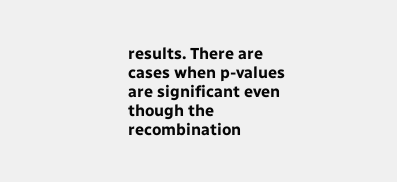results. There are cases when p-values are significant even though the recombination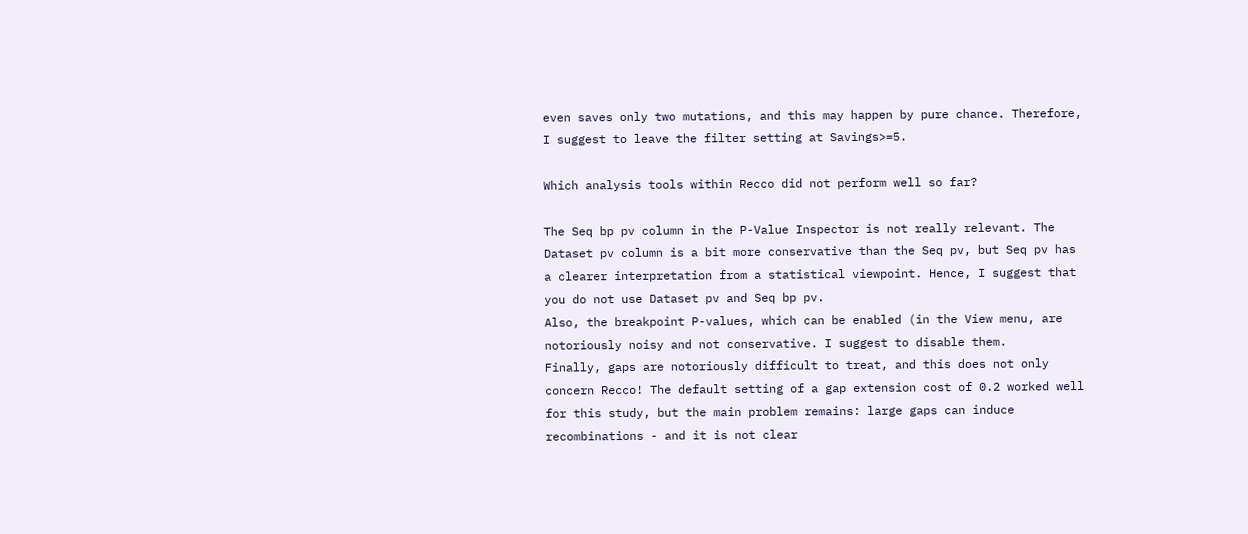even saves only two mutations, and this may happen by pure chance. Therefore, I suggest to leave the filter setting at Savings>=5.

Which analysis tools within Recco did not perform well so far?

The Seq bp pv column in the P-Value Inspector is not really relevant. The Dataset pv column is a bit more conservative than the Seq pv, but Seq pv has a clearer interpretation from a statistical viewpoint. Hence, I suggest that you do not use Dataset pv and Seq bp pv.
Also, the breakpoint P-values, which can be enabled (in the View menu, are notoriously noisy and not conservative. I suggest to disable them.
Finally, gaps are notoriously difficult to treat, and this does not only concern Recco! The default setting of a gap extension cost of 0.2 worked well for this study, but the main problem remains: large gaps can induce recombinations - and it is not clear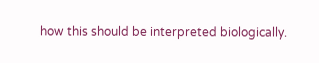how this should be interpreted biologically.